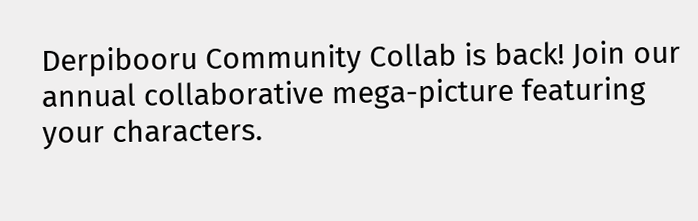Derpibooru Community Collab is back! Join our annual collaborative mega-picture featuring your characters.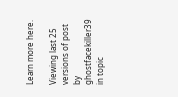Learn more here.

Viewing last 25 versions of post by ghostfacekiller39 in topic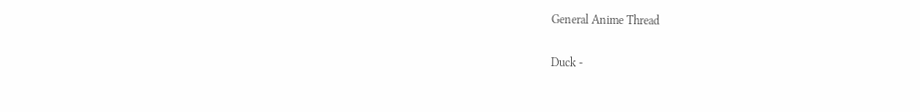General Anime Thread

Duck -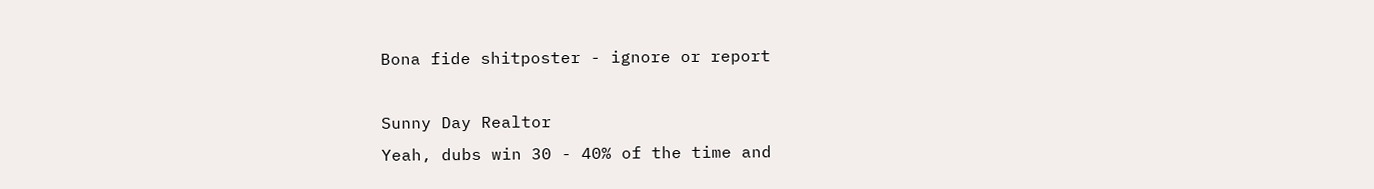Bona fide shitposter - ignore or report

Sunny Day Realtor
Yeah, dubs win 30 - 40% of the time and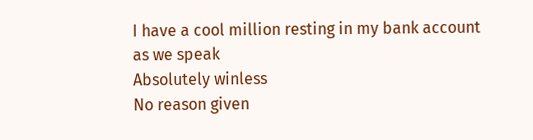I have a cool million resting in my bank account as we speak
Absolutely winless
No reason given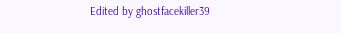Edited by ghostfacekiller39